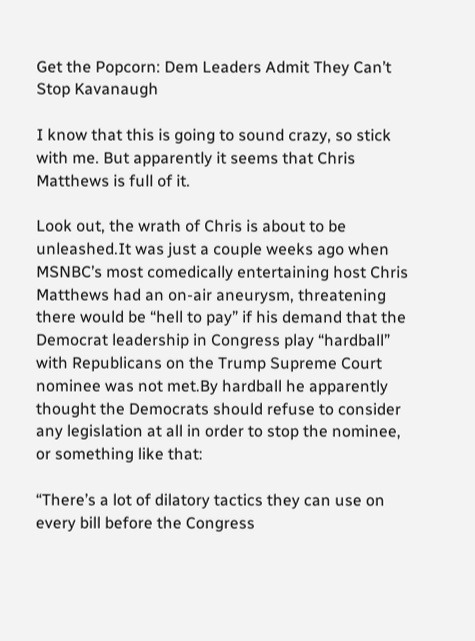Get the Popcorn: Dem Leaders Admit They Can’t Stop Kavanaugh

I know that this is going to sound crazy, so stick with me. But apparently it seems that Chris Matthews is full of it.

Look out, the wrath of Chris is about to be unleashed.It was just a couple weeks ago when MSNBC’s most comedically entertaining host Chris Matthews had an on-air aneurysm, threatening there would be “hell to pay” if his demand that the Democrat leadership in Congress play “hardball” with Republicans on the Trump Supreme Court nominee was not met.By hardball he apparently thought the Democrats should refuse to consider any legislation at all in order to stop the nominee, or something like that:

“There’s a lot of dilatory tactics they can use on every bill before the Congress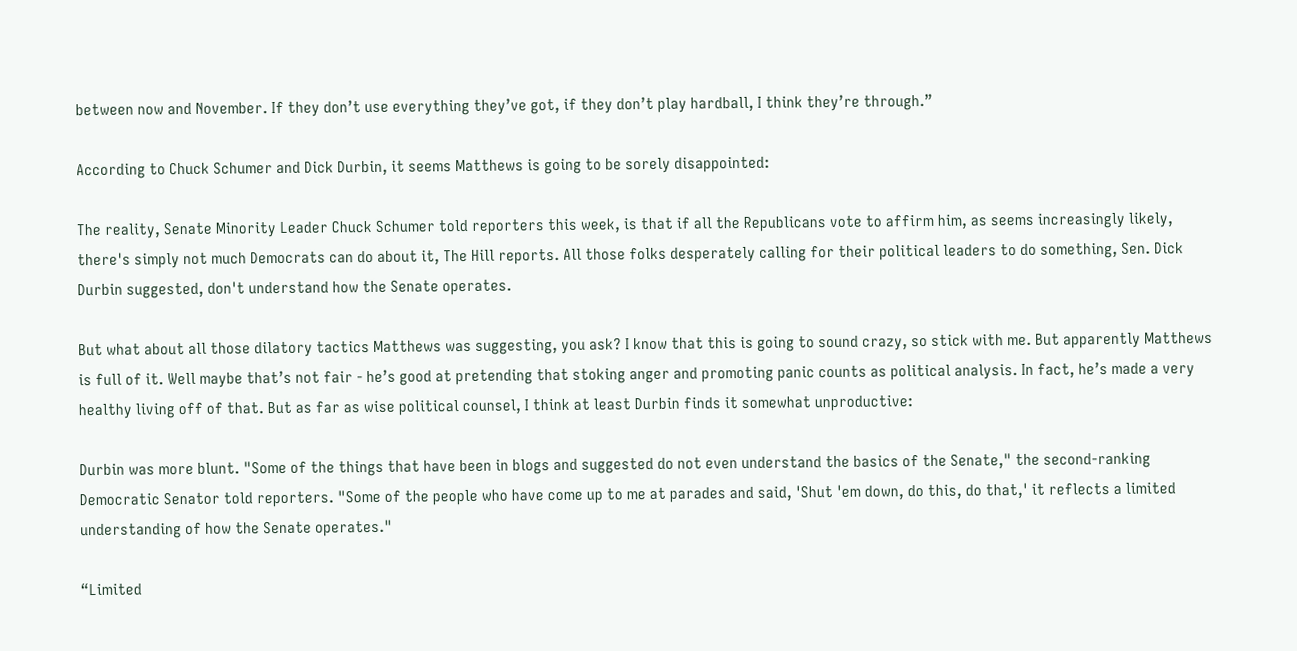between now and November. If they don’t use everything they’ve got, if they don’t play hardball, I think they’re through.”

According to Chuck Schumer and Dick Durbin, it seems Matthews is going to be sorely disappointed:

The reality, Senate Minority Leader Chuck Schumer told reporters this week, is that if all the Republicans vote to affirm him, as seems increasingly likely, there's simply not much Democrats can do about it, The Hill reports. All those folks desperately calling for their political leaders to do something, Sen. Dick Durbin suggested, don't understand how the Senate operates.

But what about all those dilatory tactics Matthews was suggesting, you ask? I know that this is going to sound crazy, so stick with me. But apparently Matthews is full of it. Well maybe that’s not fair - he’s good at pretending that stoking anger and promoting panic counts as political analysis. In fact, he’s made a very healthy living off of that. But as far as wise political counsel, I think at least Durbin finds it somewhat unproductive:

Durbin was more blunt. "Some of the things that have been in blogs and suggested do not even understand the basics of the Senate," the second-ranking Democratic Senator told reporters. "Some of the people who have come up to me at parades and said, 'Shut 'em down, do this, do that,' it reflects a limited understanding of how the Senate operates."

“Limited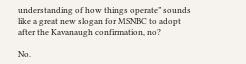understanding of how things operate” sounds like a great new slogan for MSNBC to adopt after the Kavanaugh confirmation, no?

No.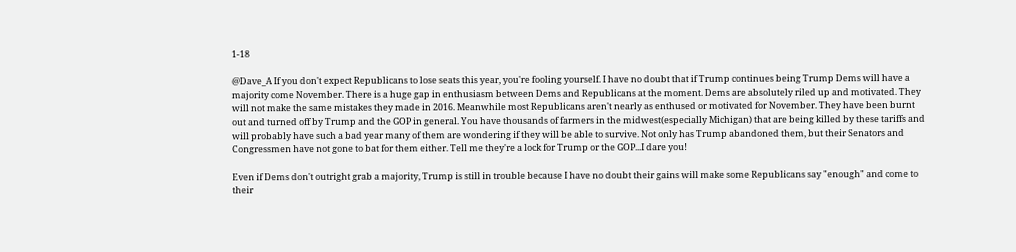1-18

@Dave_A If you don't expect Republicans to lose seats this year, you're fooling yourself. I have no doubt that if Trump continues being Trump Dems will have a majority come November. There is a huge gap in enthusiasm between Dems and Republicans at the moment. Dems are absolutely riled up and motivated. They will not make the same mistakes they made in 2016. Meanwhile most Republicans aren't nearly as enthused or motivated for November. They have been burnt out and turned off by Trump and the GOP in general. You have thousands of farmers in the midwest(especially Michigan) that are being killed by these tariffs and will probably have such a bad year many of them are wondering if they will be able to survive. Not only has Trump abandoned them, but their Senators and Congressmen have not gone to bat for them either. Tell me they're a lock for Trump or the GOP...I dare you!

Even if Dems don't outright grab a majority, Trump is still in trouble because I have no doubt their gains will make some Republicans say "enough" and come to their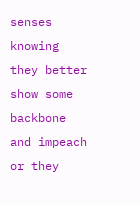senses knowing they better show some backbone and impeach or they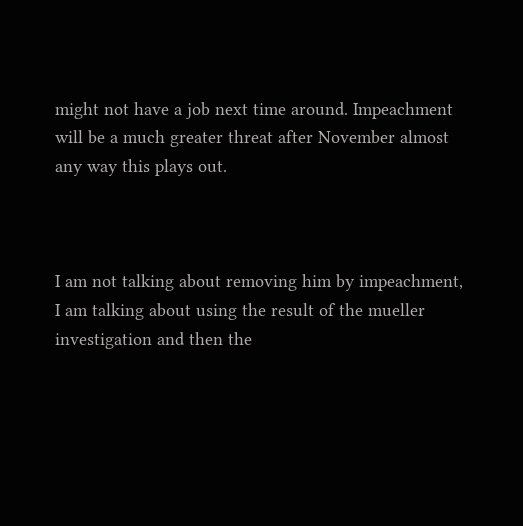might not have a job next time around. Impeachment will be a much greater threat after November almost any way this plays out.



I am not talking about removing him by impeachment, I am talking about using the result of the mueller investigation and then the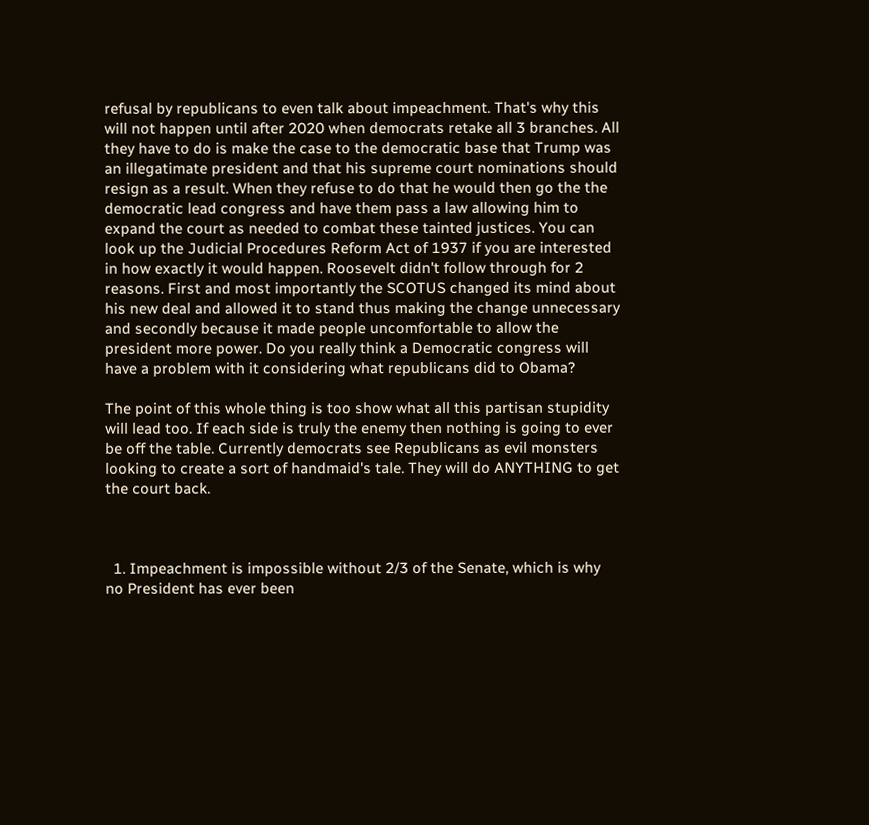refusal by republicans to even talk about impeachment. That's why this will not happen until after 2020 when democrats retake all 3 branches. All they have to do is make the case to the democratic base that Trump was an illegatimate president and that his supreme court nominations should resign as a result. When they refuse to do that he would then go the the democratic lead congress and have them pass a law allowing him to expand the court as needed to combat these tainted justices. You can look up the Judicial Procedures Reform Act of 1937 if you are interested in how exactly it would happen. Roosevelt didn't follow through for 2 reasons. First and most importantly the SCOTUS changed its mind about his new deal and allowed it to stand thus making the change unnecessary and secondly because it made people uncomfortable to allow the president more power. Do you really think a Democratic congress will have a problem with it considering what republicans did to Obama?

The point of this whole thing is too show what all this partisan stupidity will lead too. If each side is truly the enemy then nothing is going to ever be off the table. Currently democrats see Republicans as evil monsters looking to create a sort of handmaid's tale. They will do ANYTHING to get the court back.



  1. Impeachment is impossible without 2/3 of the Senate, which is why no President has ever been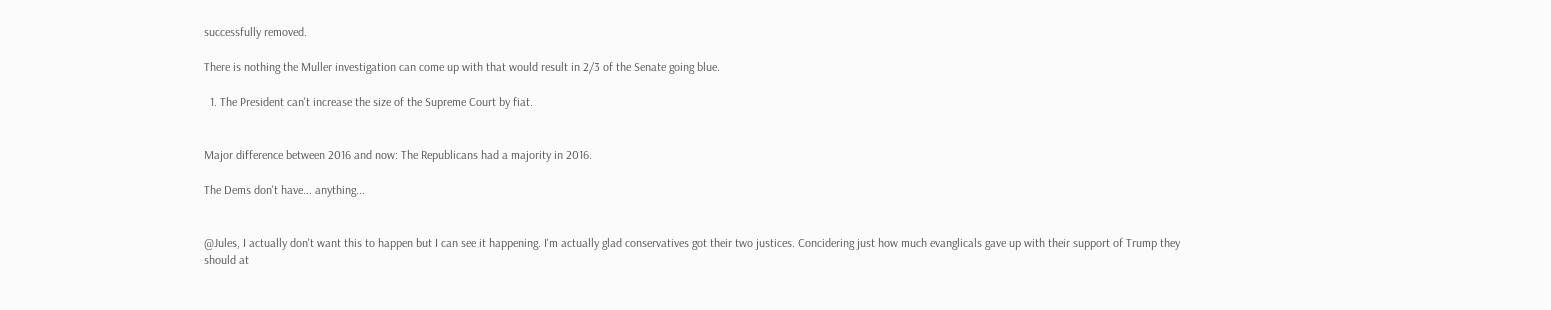successfully removed.

There is nothing the Muller investigation can come up with that would result in 2/3 of the Senate going blue.

  1. The President can't increase the size of the Supreme Court by fiat.


Major difference between 2016 and now: The Republicans had a majority in 2016.

The Dems don't have... anything...


@Jules, I actually don't want this to happen but I can see it happening. I'm actually glad conservatives got their two justices. Concidering just how much evanglicals gave up with their support of Trump they should at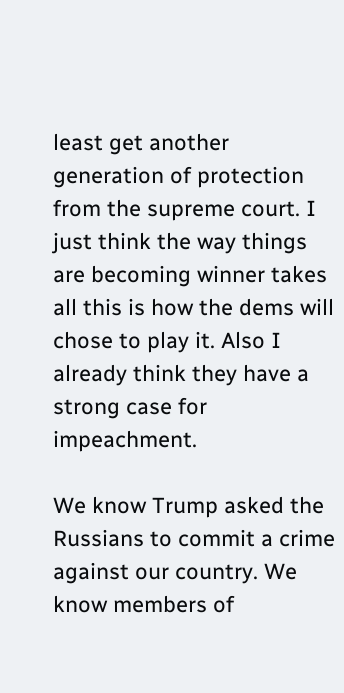least get another generation of protection from the supreme court. I just think the way things are becoming winner takes all this is how the dems will chose to play it. Also I already think they have a strong case for impeachment.

We know Trump asked the Russians to commit a crime against our country. We know members of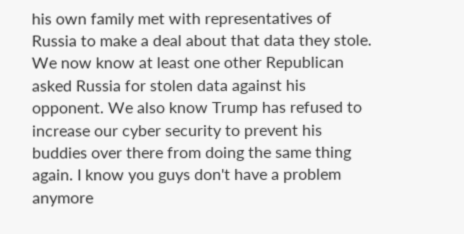his own family met with representatives of Russia to make a deal about that data they stole. We now know at least one other Republican asked Russia for stolen data against his opponent. We also know Trump has refused to increase our cyber security to prevent his buddies over there from doing the same thing again. I know you guys don't have a problem anymore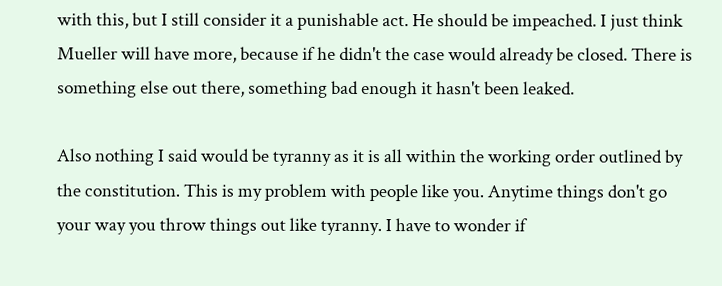with this, but I still consider it a punishable act. He should be impeached. I just think Mueller will have more, because if he didn't the case would already be closed. There is something else out there, something bad enough it hasn't been leaked.

Also nothing I said would be tyranny as it is all within the working order outlined by the constitution. This is my problem with people like you. Anytime things don't go your way you throw things out like tyranny. I have to wonder if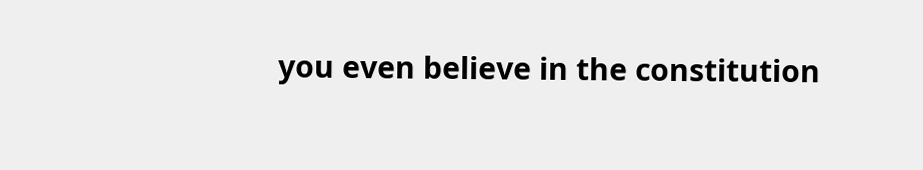you even believe in the constitution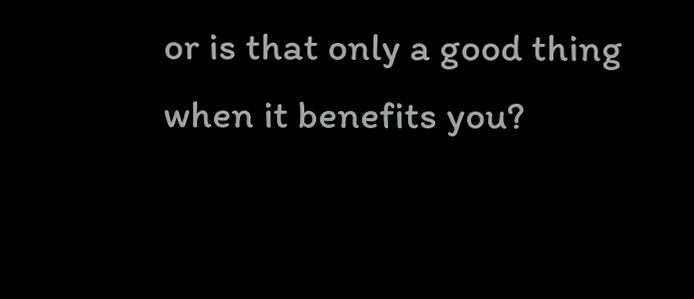or is that only a good thing when it benefits you?